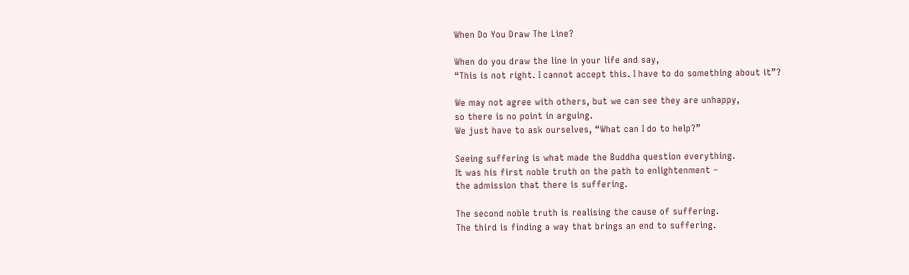When Do You Draw The Line?

When do you draw the line in your life and say,
“This is not right. I cannot accept this. I have to do something about it”?

We may not agree with others, but we can see they are unhappy,
so there is no point in arguing.
We just have to ask ourselves, “What can I do to help?”

Seeing suffering is what made the Buddha question everything.
It was his first noble truth on the path to enlightenment –
the admission that there is suffering.

The second noble truth is realising the cause of suffering.
The third is finding a way that brings an end to suffering.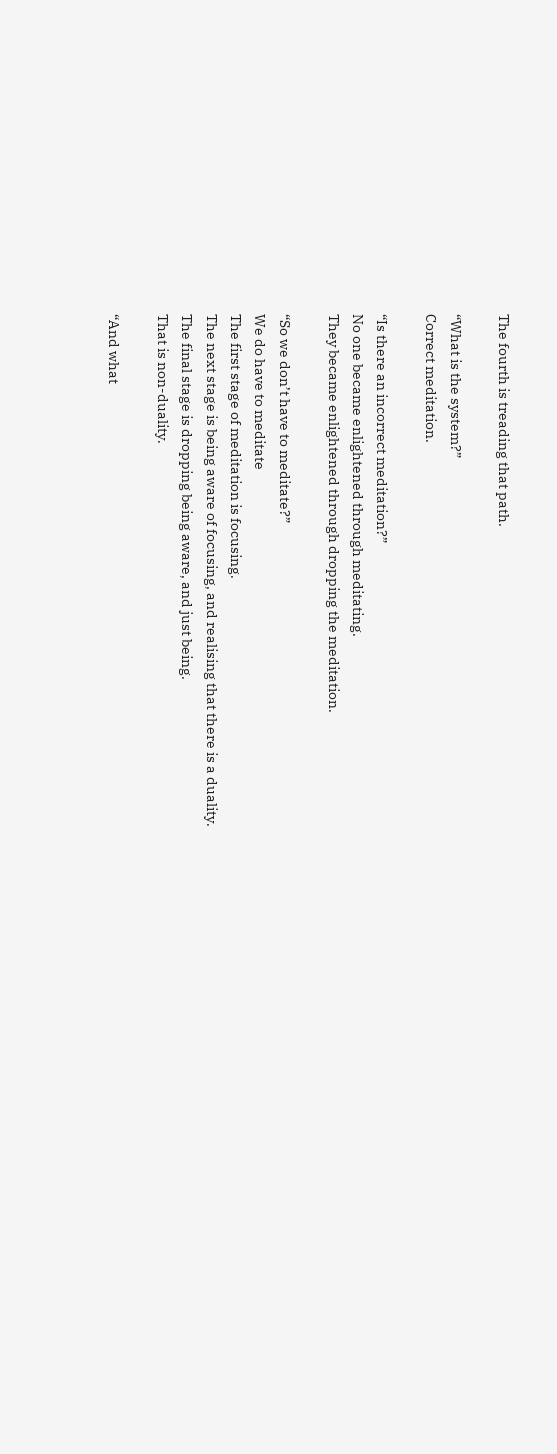The fourth is treading that path.

“What is the system?”
Correct meditation.

“Is there an incorrect meditation?”
No one became enlightened through meditating.
They became enlightened through dropping the meditation.

“So we don’t have to meditate?”
We do have to meditate
The first stage of meditation is focusing.
The next stage is being aware of focusing, and realising that there is a duality.
The final stage is dropping being aware, and just being.
That is non-duality.

“And what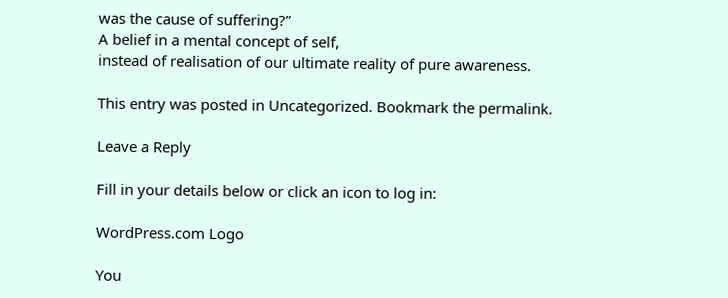was the cause of suffering?”
A belief in a mental concept of self,
instead of realisation of our ultimate reality of pure awareness.

This entry was posted in Uncategorized. Bookmark the permalink.

Leave a Reply

Fill in your details below or click an icon to log in:

WordPress.com Logo

You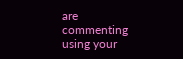are commenting using your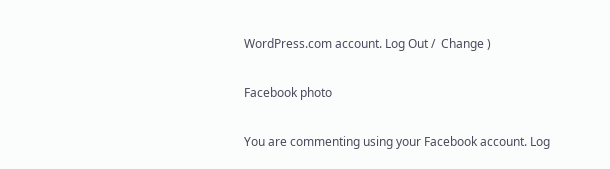WordPress.com account. Log Out /  Change )

Facebook photo

You are commenting using your Facebook account. Log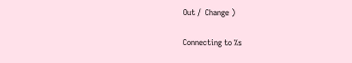Out /  Change )

Connecting to %s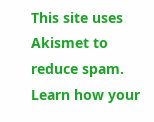This site uses Akismet to reduce spam. Learn how your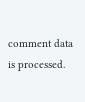comment data is processed.